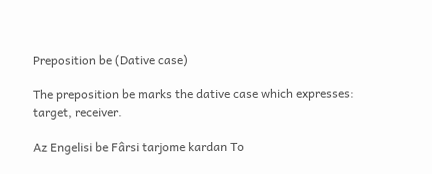Preposition be (Dative case)

The preposition be marks the dative case which expresses: target, receiver.

Az Engelisi be Fârsi tarjome kardan To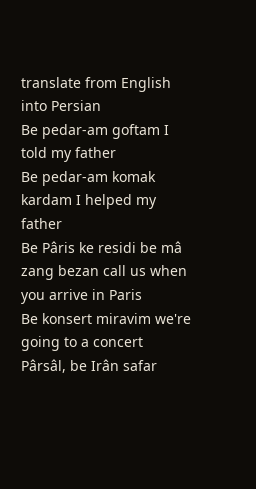translate from English into Persian
Be pedar-am goftam I told my father
Be pedar-am komak kardam I helped my father
Be Pâris ke residi be mâ zang bezan call us when you arrive in Paris
Be konsert miravim we're going to a concert
Pârsâl, be Irân safar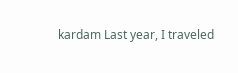kardam Last year, I traveled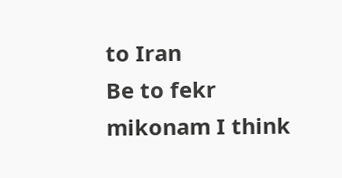to Iran
Be to fekr mikonam I think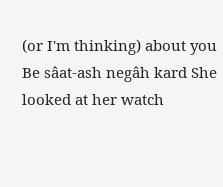(or I'm thinking) about you
Be sâat-ash negâh kard She looked at her watch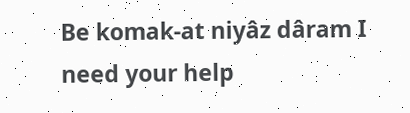Be komak-at niyâz dâram I need your help